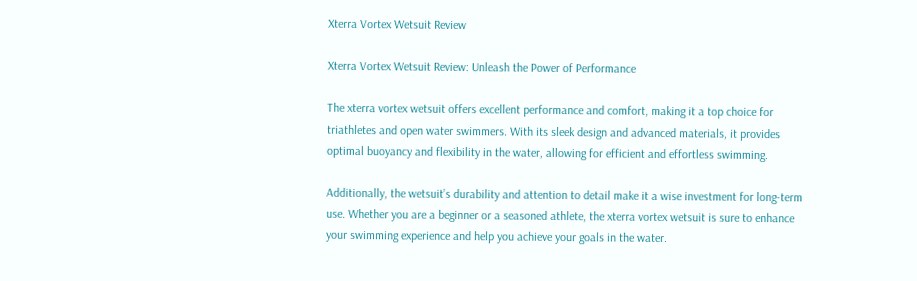Xterra Vortex Wetsuit Review

Xterra Vortex Wetsuit Review: Unleash the Power of Performance

The xterra vortex wetsuit offers excellent performance and comfort, making it a top choice for triathletes and open water swimmers. With its sleek design and advanced materials, it provides optimal buoyancy and flexibility in the water, allowing for efficient and effortless swimming.

Additionally, the wetsuit’s durability and attention to detail make it a wise investment for long-term use. Whether you are a beginner or a seasoned athlete, the xterra vortex wetsuit is sure to enhance your swimming experience and help you achieve your goals in the water.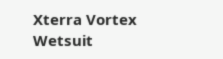Xterra Vortex Wetsuit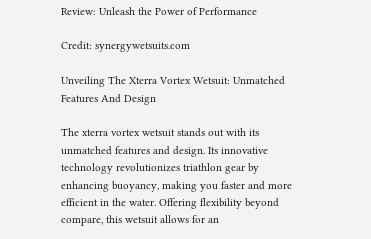Review: Unleash the Power of Performance

Credit: synergywetsuits.com

Unveiling The Xterra Vortex Wetsuit: Unmatched Features And Design

The xterra vortex wetsuit stands out with its unmatched features and design. Its innovative technology revolutionizes triathlon gear by enhancing buoyancy, making you faster and more efficient in the water. Offering flexibility beyond compare, this wetsuit allows for an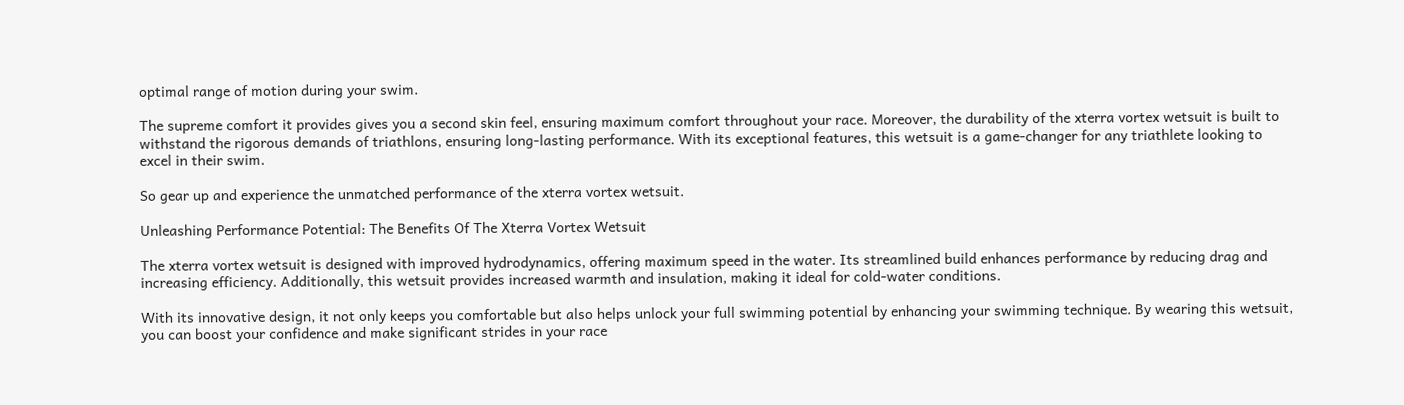optimal range of motion during your swim.

The supreme comfort it provides gives you a second skin feel, ensuring maximum comfort throughout your race. Moreover, the durability of the xterra vortex wetsuit is built to withstand the rigorous demands of triathlons, ensuring long-lasting performance. With its exceptional features, this wetsuit is a game-changer for any triathlete looking to excel in their swim.

So gear up and experience the unmatched performance of the xterra vortex wetsuit.

Unleashing Performance Potential: The Benefits Of The Xterra Vortex Wetsuit

The xterra vortex wetsuit is designed with improved hydrodynamics, offering maximum speed in the water. Its streamlined build enhances performance by reducing drag and increasing efficiency. Additionally, this wetsuit provides increased warmth and insulation, making it ideal for cold-water conditions.

With its innovative design, it not only keeps you comfortable but also helps unlock your full swimming potential by enhancing your swimming technique. By wearing this wetsuit, you can boost your confidence and make significant strides in your race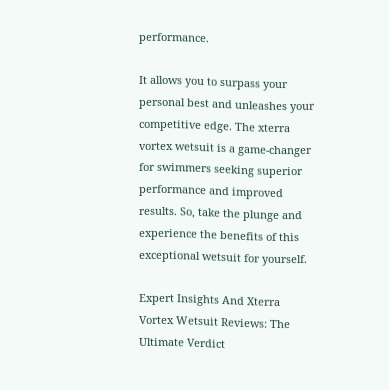performance.

It allows you to surpass your personal best and unleashes your competitive edge. The xterra vortex wetsuit is a game-changer for swimmers seeking superior performance and improved results. So, take the plunge and experience the benefits of this exceptional wetsuit for yourself.

Expert Insights And Xterra Vortex Wetsuit Reviews: The Ultimate Verdict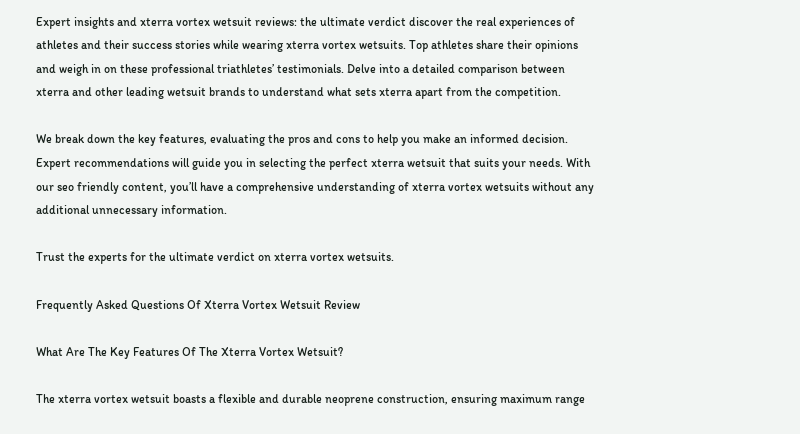Expert insights and xterra vortex wetsuit reviews: the ultimate verdict discover the real experiences of athletes and their success stories while wearing xterra vortex wetsuits. Top athletes share their opinions and weigh in on these professional triathletes’ testimonials. Delve into a detailed comparison between xterra and other leading wetsuit brands to understand what sets xterra apart from the competition.

We break down the key features, evaluating the pros and cons to help you make an informed decision. Expert recommendations will guide you in selecting the perfect xterra wetsuit that suits your needs. With our seo friendly content, you’ll have a comprehensive understanding of xterra vortex wetsuits without any additional unnecessary information.

Trust the experts for the ultimate verdict on xterra vortex wetsuits.

Frequently Asked Questions Of Xterra Vortex Wetsuit Review

What Are The Key Features Of The Xterra Vortex Wetsuit?

The xterra vortex wetsuit boasts a flexible and durable neoprene construction, ensuring maximum range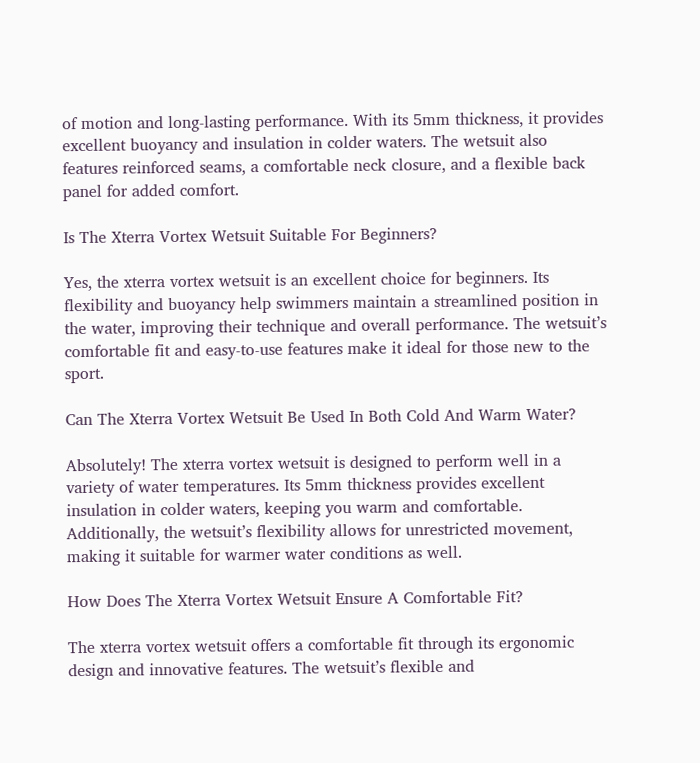of motion and long-lasting performance. With its 5mm thickness, it provides excellent buoyancy and insulation in colder waters. The wetsuit also features reinforced seams, a comfortable neck closure, and a flexible back panel for added comfort.

Is The Xterra Vortex Wetsuit Suitable For Beginners?

Yes, the xterra vortex wetsuit is an excellent choice for beginners. Its flexibility and buoyancy help swimmers maintain a streamlined position in the water, improving their technique and overall performance. The wetsuit’s comfortable fit and easy-to-use features make it ideal for those new to the sport.

Can The Xterra Vortex Wetsuit Be Used In Both Cold And Warm Water?

Absolutely! The xterra vortex wetsuit is designed to perform well in a variety of water temperatures. Its 5mm thickness provides excellent insulation in colder waters, keeping you warm and comfortable. Additionally, the wetsuit’s flexibility allows for unrestricted movement, making it suitable for warmer water conditions as well.

How Does The Xterra Vortex Wetsuit Ensure A Comfortable Fit?

The xterra vortex wetsuit offers a comfortable fit through its ergonomic design and innovative features. The wetsuit’s flexible and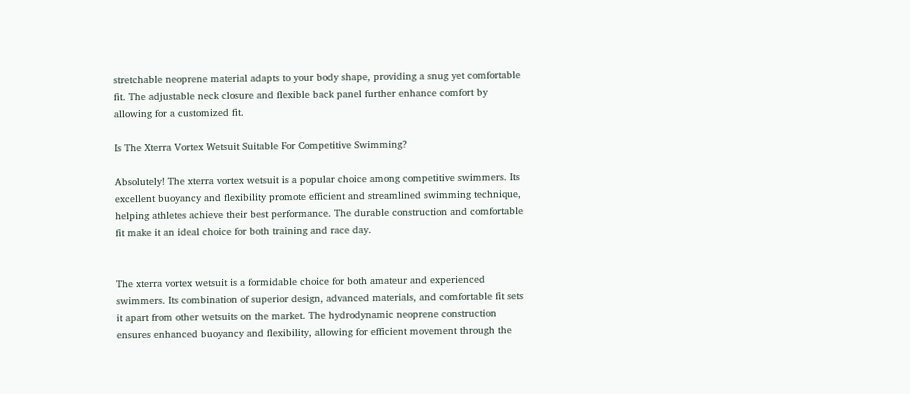stretchable neoprene material adapts to your body shape, providing a snug yet comfortable fit. The adjustable neck closure and flexible back panel further enhance comfort by allowing for a customized fit.

Is The Xterra Vortex Wetsuit Suitable For Competitive Swimming?

Absolutely! The xterra vortex wetsuit is a popular choice among competitive swimmers. Its excellent buoyancy and flexibility promote efficient and streamlined swimming technique, helping athletes achieve their best performance. The durable construction and comfortable fit make it an ideal choice for both training and race day.


The xterra vortex wetsuit is a formidable choice for both amateur and experienced swimmers. Its combination of superior design, advanced materials, and comfortable fit sets it apart from other wetsuits on the market. The hydrodynamic neoprene construction ensures enhanced buoyancy and flexibility, allowing for efficient movement through the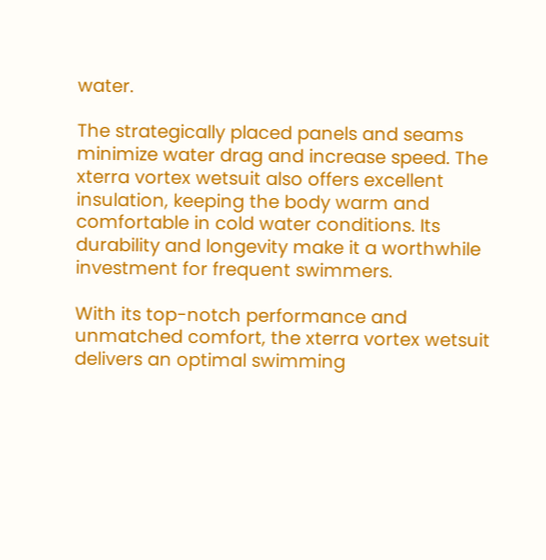water.

The strategically placed panels and seams minimize water drag and increase speed. The xterra vortex wetsuit also offers excellent insulation, keeping the body warm and comfortable in cold water conditions. Its durability and longevity make it a worthwhile investment for frequent swimmers.

With its top-notch performance and unmatched comfort, the xterra vortex wetsuit delivers an optimal swimming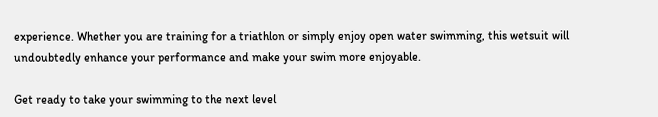experience. Whether you are training for a triathlon or simply enjoy open water swimming, this wetsuit will undoubtedly enhance your performance and make your swim more enjoyable.

Get ready to take your swimming to the next level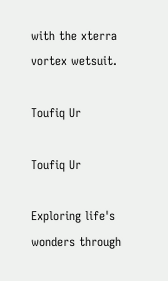with the xterra vortex wetsuit.

Toufiq Ur

Toufiq Ur

Exploring life's wonders through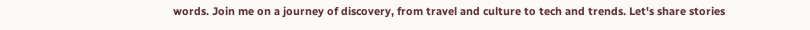words. Join me on a journey of discovery, from travel and culture to tech and trends. Let's share stories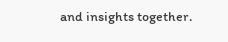and insights together.